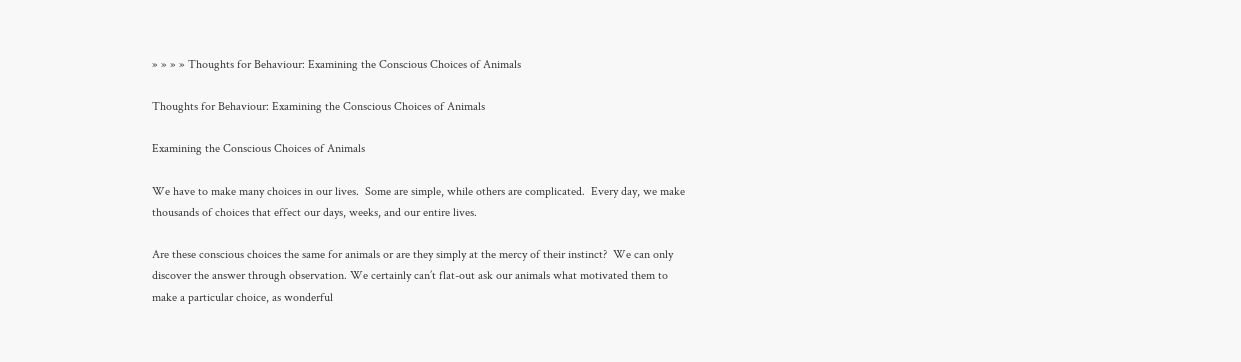» » » » Thoughts for Behaviour: Examining the Conscious Choices of Animals

Thoughts for Behaviour: Examining the Conscious Choices of Animals

Examining the Conscious Choices of Animals

We have to make many choices in our lives.  Some are simple, while others are complicated.  Every day, we make thousands of choices that effect our days, weeks, and our entire lives.

Are these conscious choices the same for animals or are they simply at the mercy of their instinct?  We can only discover the answer through observation. We certainly can’t flat-out ask our animals what motivated them to make a particular choice, as wonderful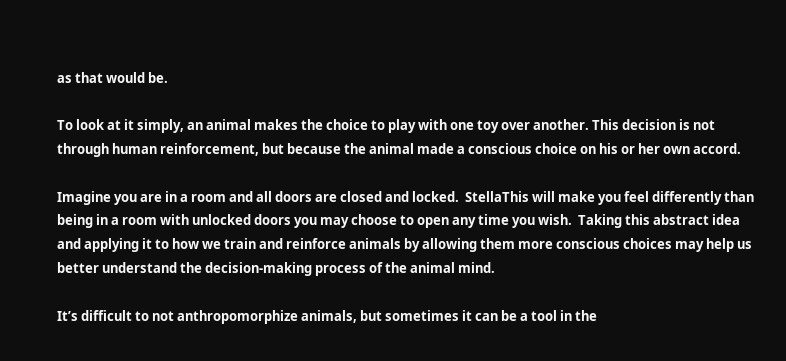as that would be.

To look at it simply, an animal makes the choice to play with one toy over another. This decision is not through human reinforcement, but because the animal made a conscious choice on his or her own accord.

Imagine you are in a room and all doors are closed and locked.  StellaThis will make you feel differently than being in a room with unlocked doors you may choose to open any time you wish.  Taking this abstract idea and applying it to how we train and reinforce animals by allowing them more conscious choices may help us better understand the decision-making process of the animal mind.

It’s difficult to not anthropomorphize animals, but sometimes it can be a tool in the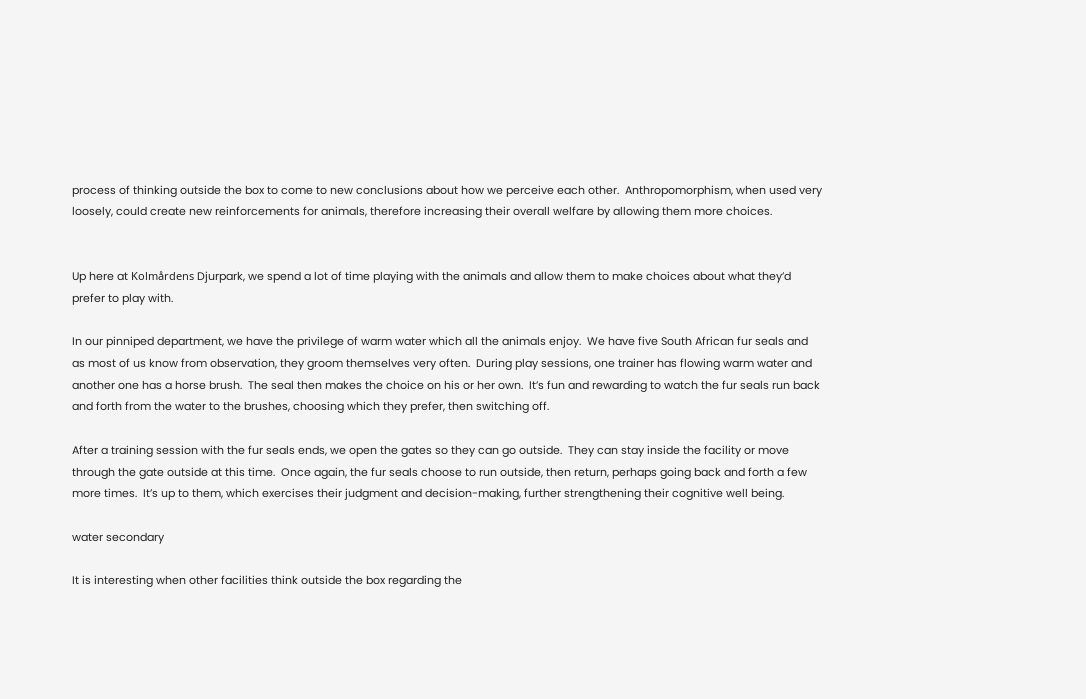process of thinking outside the box to come to new conclusions about how we perceive each other.  Anthropomorphism, when used very loosely, could create new reinforcements for animals, therefore increasing their overall welfare by allowing them more choices.


Up here at Kolmårdens Djurpark, we spend a lot of time playing with the animals and allow them to make choices about what they’d prefer to play with.

In our pinniped department, we have the privilege of warm water which all the animals enjoy.  We have five South African fur seals and as most of us know from observation, they groom themselves very often.  During play sessions, one trainer has flowing warm water and another one has a horse brush.  The seal then makes the choice on his or her own.  It’s fun and rewarding to watch the fur seals run back and forth from the water to the brushes, choosing which they prefer, then switching off.

After a training session with the fur seals ends, we open the gates so they can go outside.  They can stay inside the facility or move through the gate outside at this time.  Once again, the fur seals choose to run outside, then return, perhaps going back and forth a few more times.  It’s up to them, which exercises their judgment and decision-making, further strengthening their cognitive well being.

water secondary

It is interesting when other facilities think outside the box regarding the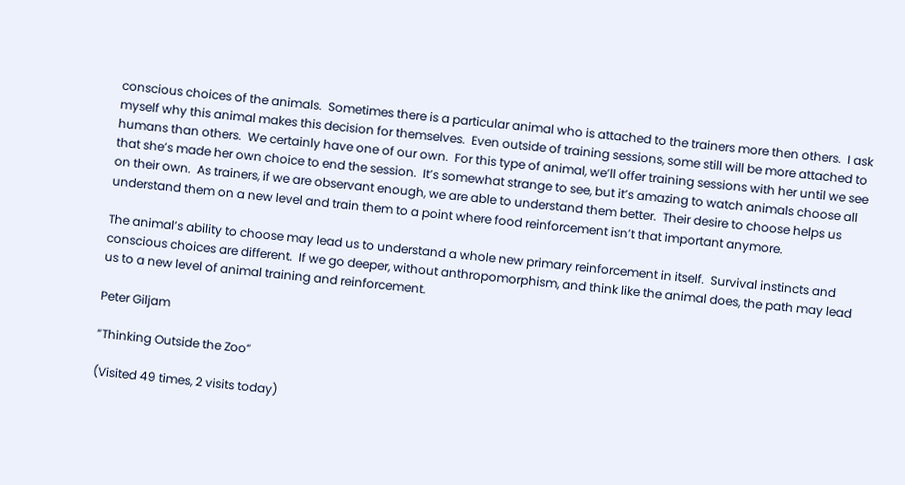conscious choices of the animals.  Sometimes there is a particular animal who is attached to the trainers more then others.  I ask myself why this animal makes this decision for themselves.  Even outside of training sessions, some still will be more attached to humans than others.  We certainly have one of our own.  For this type of animal, we’ll offer training sessions with her until we see that she’s made her own choice to end the session.  It’s somewhat strange to see, but it’s amazing to watch animals choose all on their own.  As trainers, if we are observant enough, we are able to understand them better.  Their desire to choose helps us understand them on a new level and train them to a point where food reinforcement isn’t that important anymore.

The animal’s ability to choose may lead us to understand a whole new primary reinforcement in itself.  Survival instincts and conscious choices are different.  If we go deeper, without anthropomorphism, and think like the animal does, the path may lead us to a new level of animal training and reinforcement.

Peter Giljam

“Thinking Outside the Zoo”

(Visited 49 times, 2 visits today)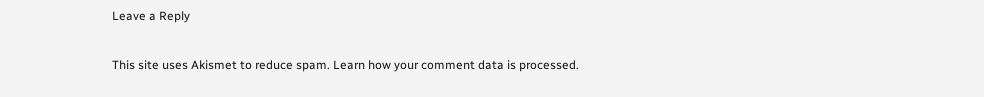Leave a Reply

This site uses Akismet to reduce spam. Learn how your comment data is processed.